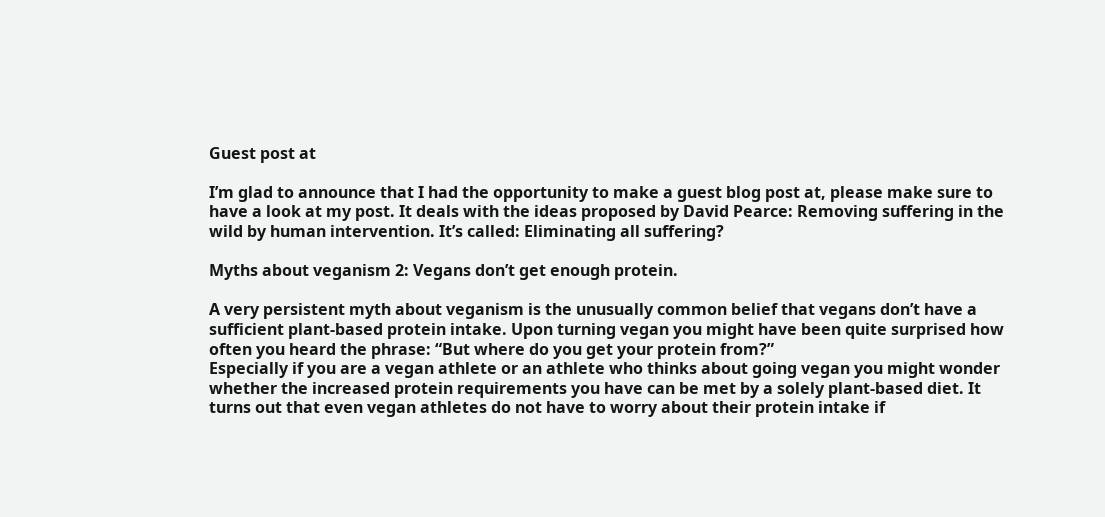Guest post at

I’m glad to announce that I had the opportunity to make a guest blog post at, please make sure to have a look at my post. It deals with the ideas proposed by David Pearce: Removing suffering in the wild by human intervention. It’s called: Eliminating all suffering?

Myths about veganism 2: Vegans don’t get enough protein.

A very persistent myth about veganism is the unusually common belief that vegans don’t have a sufficient plant-based protein intake. Upon turning vegan you might have been quite surprised how often you heard the phrase: “But where do you get your protein from?”
Especially if you are a vegan athlete or an athlete who thinks about going vegan you might wonder whether the increased protein requirements you have can be met by a solely plant-based diet. It turns out that even vegan athletes do not have to worry about their protein intake if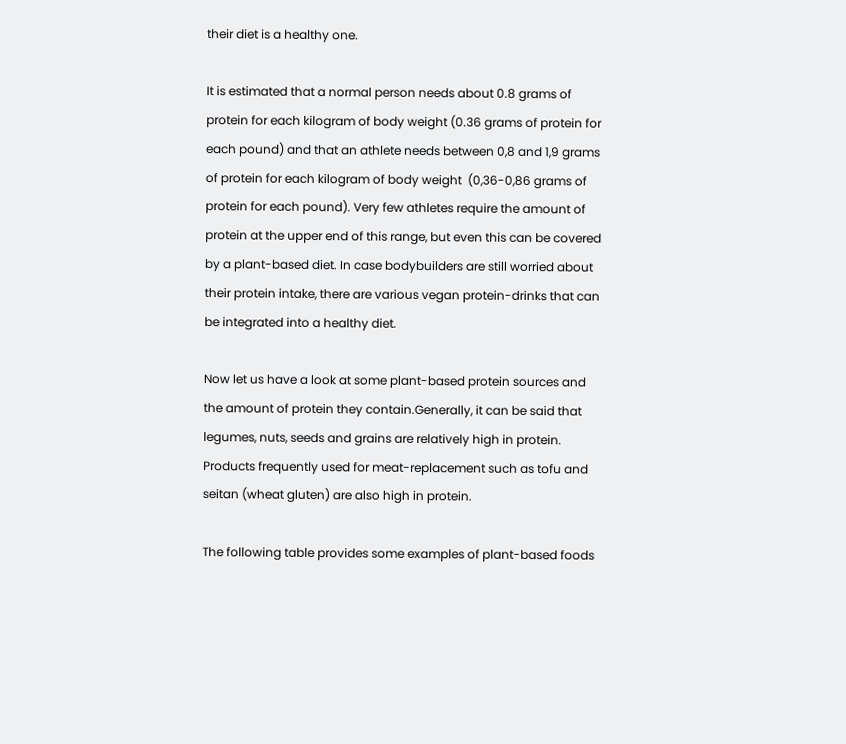their diet is a healthy one.

It is estimated that a normal person needs about 0.8 grams of protein for each kilogram of body weight (0.36 grams of protein for each pound) and that an athlete needs between 0,8 and 1,9 grams of protein for each kilogram of body weight  (0,36-0,86 grams of protein for each pound). Very few athletes require the amount of protein at the upper end of this range, but even this can be covered by a plant-based diet. In case bodybuilders are still worried about their protein intake, there are various vegan protein-drinks that can be integrated into a healthy diet.

Now let us have a look at some plant-based protein sources and the amount of protein they contain.Generally, it can be said that legumes, nuts, seeds and grains are relatively high in protein. Products frequently used for meat-replacement such as tofu and seitan (wheat gluten) are also high in protein.

The following table provides some examples of plant-based foods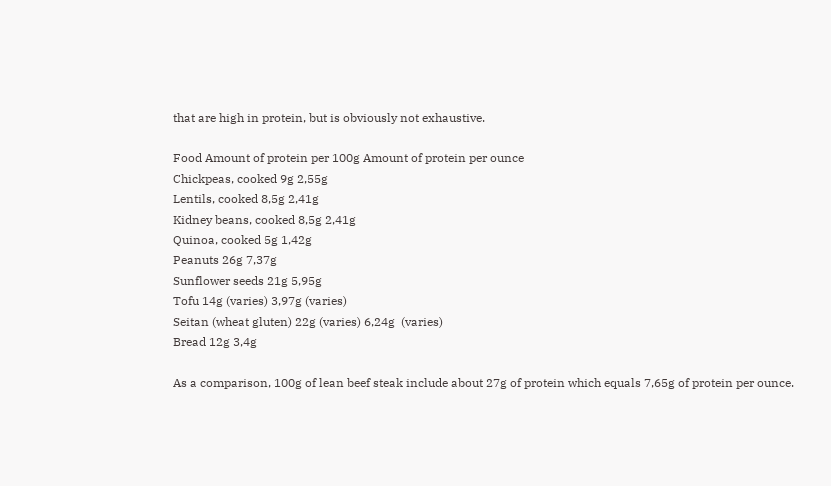that are high in protein, but is obviously not exhaustive.

Food Amount of protein per 100g Amount of protein per ounce
Chickpeas, cooked 9g 2,55g
Lentils, cooked 8,5g 2,41g
Kidney beans, cooked 8,5g 2,41g
Quinoa, cooked 5g 1,42g
Peanuts 26g 7,37g
Sunflower seeds 21g 5,95g
Tofu 14g (varies) 3,97g (varies)
Seitan (wheat gluten) 22g (varies) 6,24g  (varies)
Bread 12g 3,4g

As a comparison, 100g of lean beef steak include about 27g of protein which equals 7,65g of protein per ounce.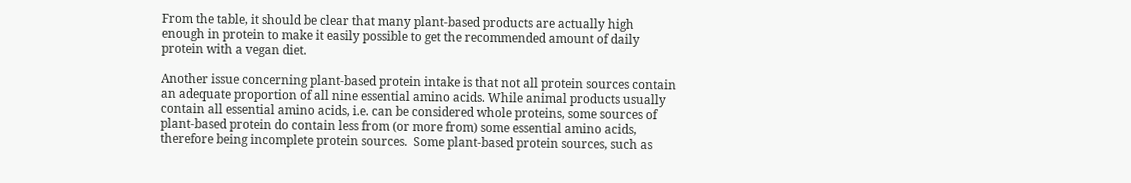From the table, it should be clear that many plant-based products are actually high enough in protein to make it easily possible to get the recommended amount of daily protein with a vegan diet.

Another issue concerning plant-based protein intake is that not all protein sources contain an adequate proportion of all nine essential amino acids. While animal products usually contain all essential amino acids, i.e. can be considered whole proteins, some sources of plant-based protein do contain less from (or more from) some essential amino acids, therefore being incomplete protein sources.  Some plant-based protein sources, such as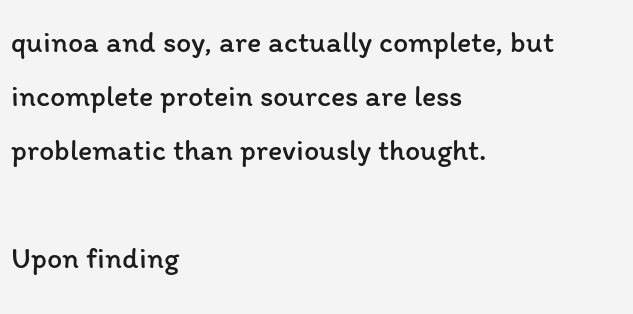quinoa and soy, are actually complete, but incomplete protein sources are less problematic than previously thought.

Upon finding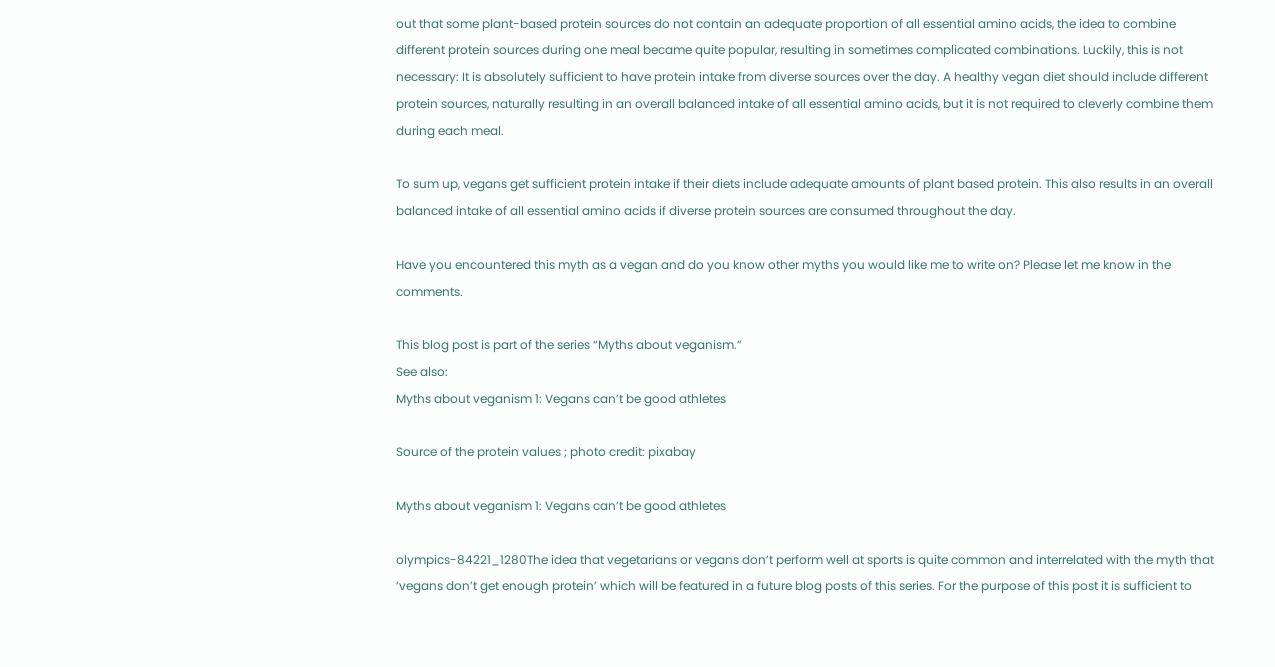out that some plant-based protein sources do not contain an adequate proportion of all essential amino acids, the idea to combine different protein sources during one meal became quite popular, resulting in sometimes complicated combinations. Luckily, this is not necessary: It is absolutely sufficient to have protein intake from diverse sources over the day. A healthy vegan diet should include different protein sources, naturally resulting in an overall balanced intake of all essential amino acids, but it is not required to cleverly combine them during each meal.

To sum up, vegans get sufficient protein intake if their diets include adequate amounts of plant based protein. This also results in an overall balanced intake of all essential amino acids if diverse protein sources are consumed throughout the day.

Have you encountered this myth as a vegan and do you know other myths you would like me to write on? Please let me know in the comments.

This blog post is part of the series “Myths about veganism.”
See also:
Myths about veganism 1: Vegans can’t be good athletes

Source of the protein values ; photo credit: pixabay

Myths about veganism 1: Vegans can’t be good athletes

olympics-84221_1280The idea that vegetarians or vegans don’t perform well at sports is quite common and interrelated with the myth that ‘vegans don’t get enough protein’ which will be featured in a future blog posts of this series. For the purpose of this post it is sufficient to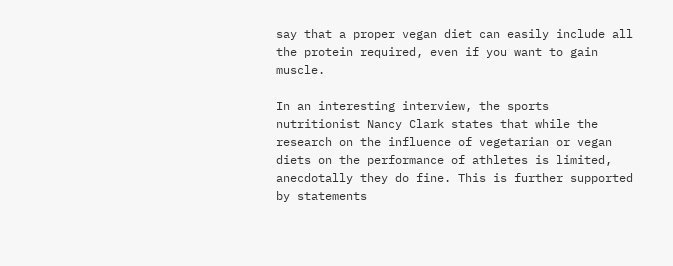say that a proper vegan diet can easily include all the protein required, even if you want to gain muscle.

In an interesting interview, the sports nutritionist Nancy Clark states that while the research on the influence of vegetarian or vegan diets on the performance of athletes is limited, anecdotally they do fine. This is further supported by statements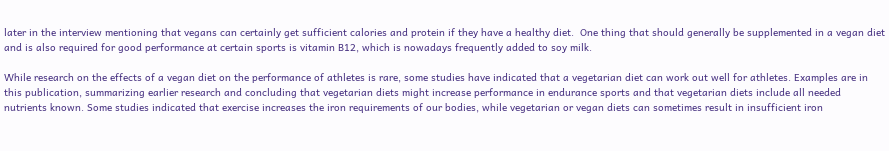later in the interview mentioning that vegans can certainly get sufficient calories and protein if they have a healthy diet.  One thing that should generally be supplemented in a vegan diet and is also required for good performance at certain sports is vitamin B12, which is nowadays frequently added to soy milk.

While research on the effects of a vegan diet on the performance of athletes is rare, some studies have indicated that a vegetarian diet can work out well for athletes. Examples are in this publication, summarizing earlier research and concluding that vegetarian diets might increase performance in endurance sports and that vegetarian diets include all needed nutrients known. Some studies indicated that exercise increases the iron requirements of our bodies, while vegetarian or vegan diets can sometimes result in insufficient iron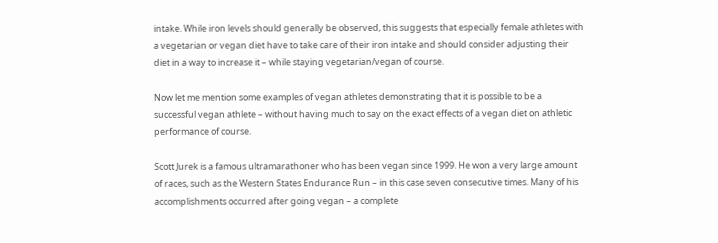intake. While iron levels should generally be observed, this suggests that especially female athletes with a vegetarian or vegan diet have to take care of their iron intake and should consider adjusting their diet in a way to increase it – while staying vegetarian/vegan of course.

Now let me mention some examples of vegan athletes demonstrating that it is possible to be a successful vegan athlete – without having much to say on the exact effects of a vegan diet on athletic performance of course.

Scott Jurek is a famous ultramarathoner who has been vegan since 1999. He won a very large amount of races, such as the Western States Endurance Run – in this case seven consecutive times. Many of his accomplishments occurred after going vegan – a complete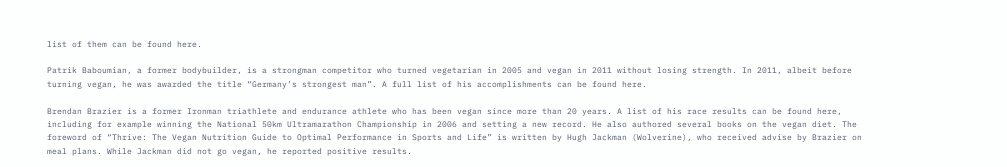list of them can be found here.

Patrik Baboumian, a former bodybuilder, is a strongman competitor who turned vegetarian in 2005 and vegan in 2011 without losing strength. In 2011, albeit before turning vegan, he was awarded the title “Germany’s strongest man”. A full list of his accomplishments can be found here.

Brendan Brazier is a former Ironman triathlete and endurance athlete who has been vegan since more than 20 years. A list of his race results can be found here, including for example winning the National 50km Ultramarathon Championship in 2006 and setting a new record. He also authored several books on the vegan diet. The foreword of “Thrive: The Vegan Nutrition Guide to Optimal Performance in Sports and Life” is written by Hugh Jackman (Wolverine), who received advise by Brazier on meal plans. While Jackman did not go vegan, he reported positive results.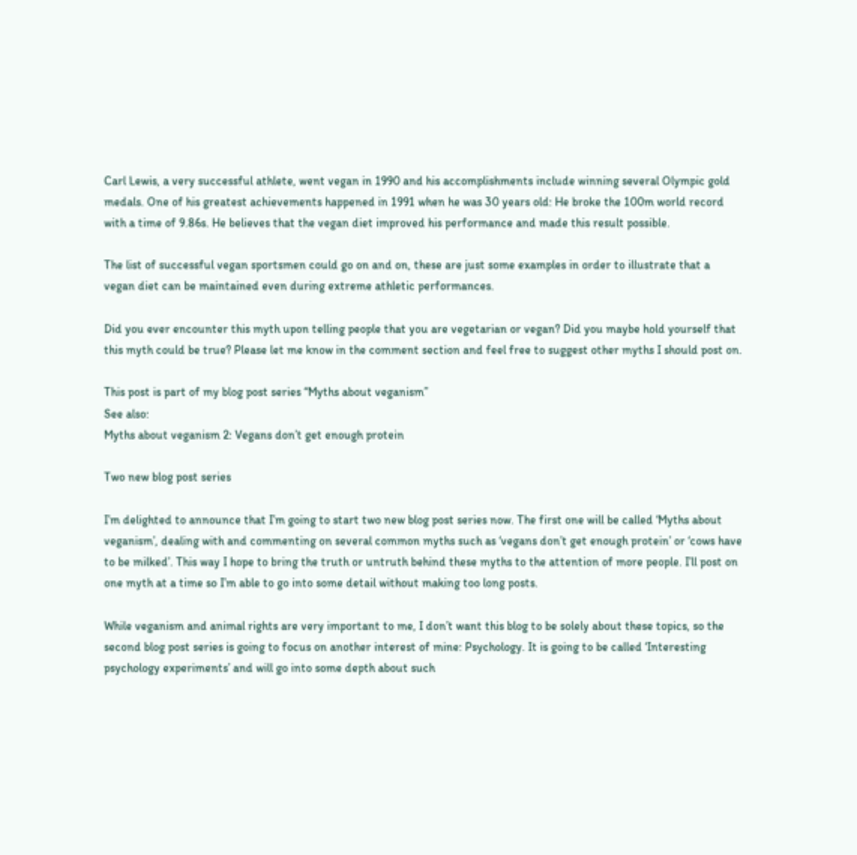Carl Lewis, a very successful athlete, went vegan in 1990 and his accomplishments include winning several Olympic gold medals. One of his greatest achievements happened in 1991 when he was 30 years old: He broke the 100m world record with a time of 9.86s. He believes that the vegan diet improved his performance and made this result possible.

The list of successful vegan sportsmen could go on and on, these are just some examples in order to illustrate that a vegan diet can be maintained even during extreme athletic performances.

Did you ever encounter this myth upon telling people that you are vegetarian or vegan? Did you maybe hold yourself that this myth could be true? Please let me know in the comment section and feel free to suggest other myths I should post on.

This post is part of my blog post series “Myths about veganism”
See also:
Myths about veganism 2: Vegans don’t get enough protein

Two new blog post series

I’m delighted to announce that I’m going to start two new blog post series now. The first one will be called ‘Myths about veganism’, dealing with and commenting on several common myths such as ‘vegans don’t get enough protein’ or ‘cows have to be milked’. This way I hope to bring the truth or untruth behind these myths to the attention of more people. I’ll post on one myth at a time so I’m able to go into some detail without making too long posts.

While veganism and animal rights are very important to me, I don’t want this blog to be solely about these topics, so the second blog post series is going to focus on another interest of mine: Psychology. It is going to be called ‘Interesting psychology experiments’ and will go into some depth about such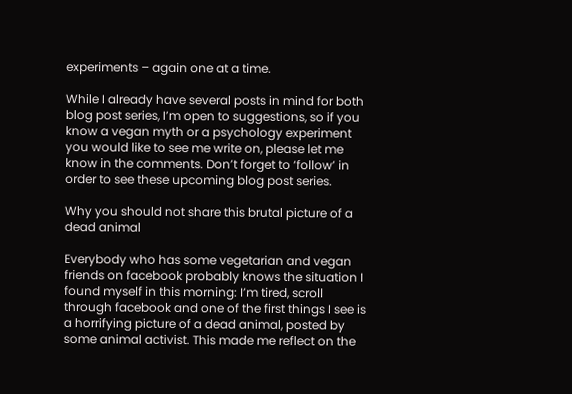experiments – again one at a time.

While I already have several posts in mind for both blog post series, I’m open to suggestions, so if you know a vegan myth or a psychology experiment you would like to see me write on, please let me know in the comments. Don’t forget to ‘follow’ in order to see these upcoming blog post series.

Why you should not share this brutal picture of a dead animal

Everybody who has some vegetarian and vegan friends on facebook probably knows the situation I found myself in this morning: I’m tired, scroll through facebook and one of the first things I see is a horrifying picture of a dead animal, posted by some animal activist. This made me reflect on the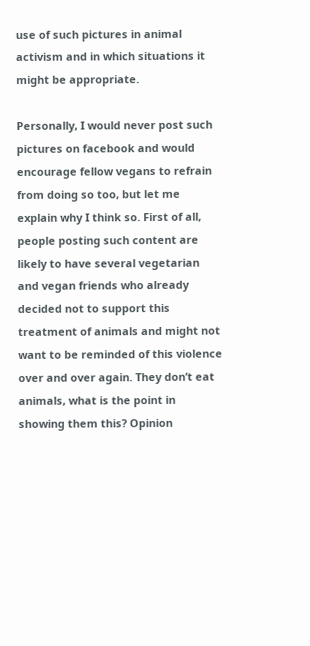use of such pictures in animal activism and in which situations it might be appropriate.

Personally, I would never post such pictures on facebook and would encourage fellow vegans to refrain from doing so too, but let me explain why I think so. First of all, people posting such content are likely to have several vegetarian and vegan friends who already decided not to support this treatment of animals and might not want to be reminded of this violence over and over again. They don’t eat animals, what is the point in showing them this? Opinion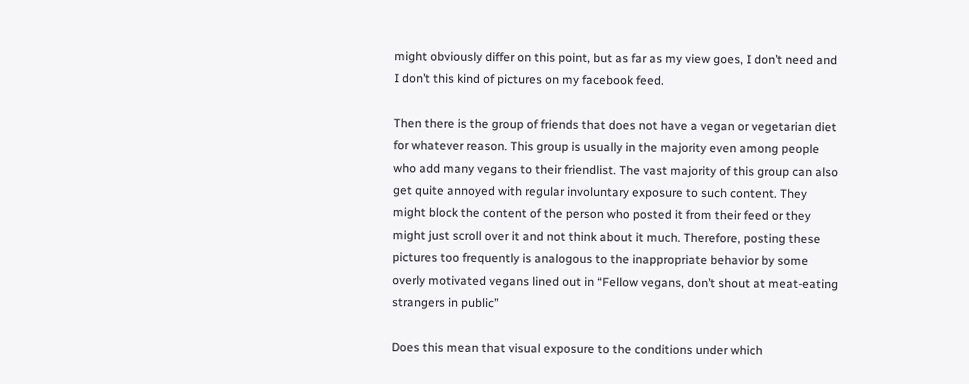might obviously differ on this point, but as far as my view goes, I don’t need and I don’t this kind of pictures on my facebook feed.

Then there is the group of friends that does not have a vegan or vegetarian diet for whatever reason. This group is usually in the majority even among people who add many vegans to their friendlist. The vast majority of this group can also get quite annoyed with regular involuntary exposure to such content. They might block the content of the person who posted it from their feed or they might just scroll over it and not think about it much. Therefore, posting these pictures too frequently is analogous to the inappropriate behavior by some overly motivated vegans lined out in “Fellow vegans, don’t shout at meat-eating strangers in public”

Does this mean that visual exposure to the conditions under which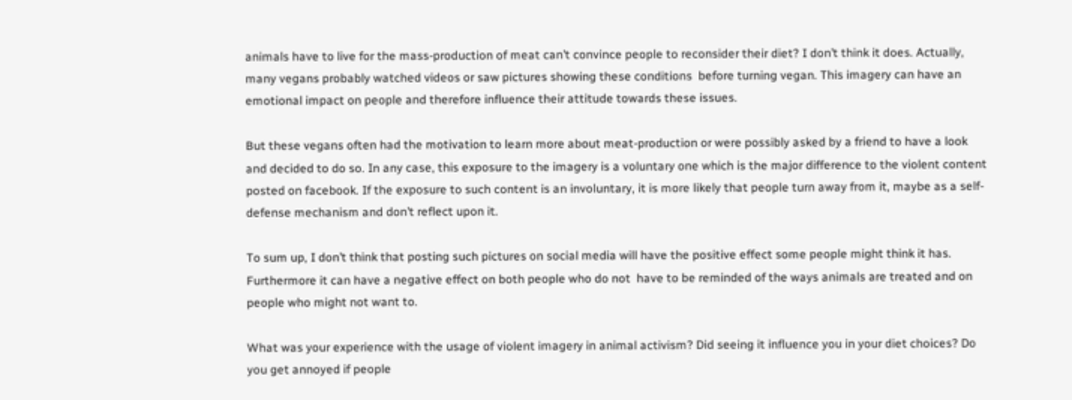animals have to live for the mass-production of meat can’t convince people to reconsider their diet? I don’t think it does. Actually, many vegans probably watched videos or saw pictures showing these conditions  before turning vegan. This imagery can have an emotional impact on people and therefore influence their attitude towards these issues.

But these vegans often had the motivation to learn more about meat-production or were possibly asked by a friend to have a look and decided to do so. In any case, this exposure to the imagery is a voluntary one which is the major difference to the violent content posted on facebook. If the exposure to such content is an involuntary, it is more likely that people turn away from it, maybe as a self-defense mechanism and don’t reflect upon it.

To sum up, I don’t think that posting such pictures on social media will have the positive effect some people might think it has. Furthermore it can have a negative effect on both people who do not  have to be reminded of the ways animals are treated and on people who might not want to.

What was your experience with the usage of violent imagery in animal activism? Did seeing it influence you in your diet choices? Do you get annoyed if people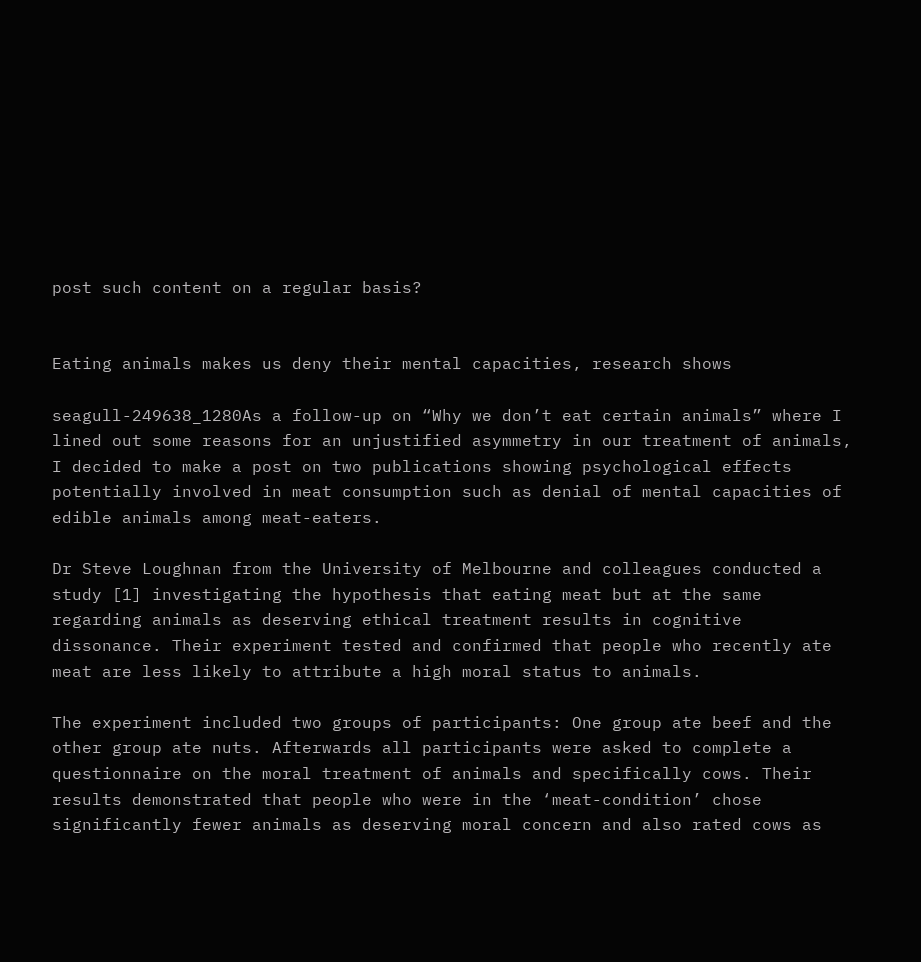post such content on a regular basis?


Eating animals makes us deny their mental capacities, research shows

seagull-249638_1280As a follow-up on “Why we don’t eat certain animals” where I lined out some reasons for an unjustified asymmetry in our treatment of animals, I decided to make a post on two publications showing psychological effects potentially involved in meat consumption such as denial of mental capacities of edible animals among meat-eaters.

Dr Steve Loughnan from the University of Melbourne and colleagues conducted a study [1] investigating the hypothesis that eating meat but at the same regarding animals as deserving ethical treatment results in cognitive dissonance. Their experiment tested and confirmed that people who recently ate meat are less likely to attribute a high moral status to animals.

The experiment included two groups of participants: One group ate beef and the other group ate nuts. Afterwards all participants were asked to complete a questionnaire on the moral treatment of animals and specifically cows. Their results demonstrated that people who were in the ‘meat-condition’ chose significantly fewer animals as deserving moral concern and also rated cows as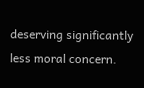deserving significantly less moral concern.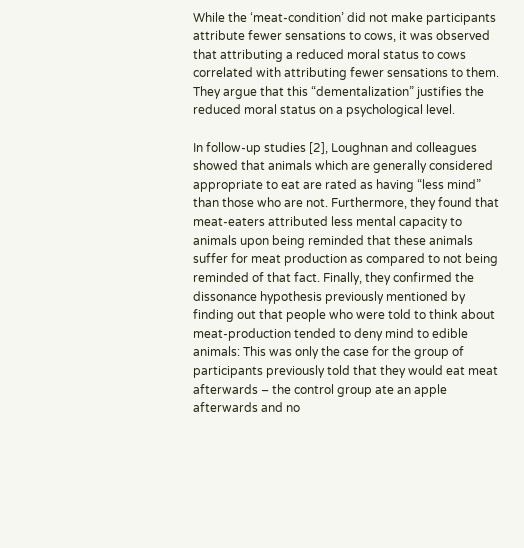While the ‘meat-condition’ did not make participants attribute fewer sensations to cows, it was observed that attributing a reduced moral status to cows correlated with attributing fewer sensations to them. They argue that this “dementalization” justifies the reduced moral status on a psychological level.

In follow-up studies [2], Loughnan and colleagues showed that animals which are generally considered appropriate to eat are rated as having “less mind” than those who are not. Furthermore, they found that meat-eaters attributed less mental capacity to animals upon being reminded that these animals suffer for meat production as compared to not being reminded of that fact. Finally, they confirmed the dissonance hypothesis previously mentioned by finding out that people who were told to think about meat-production tended to deny mind to edible animals: This was only the case for the group of participants previously told that they would eat meat afterwards – the control group ate an apple afterwards and no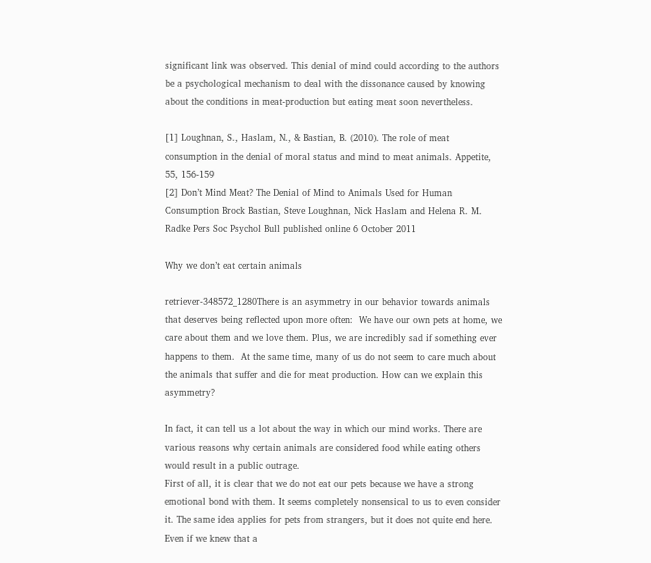significant link was observed. This denial of mind could according to the authors be a psychological mechanism to deal with the dissonance caused by knowing about the conditions in meat-production but eating meat soon nevertheless.

[1] Loughnan, S., Haslam, N., & Bastian, B. (2010). The role of meat consumption in the denial of moral status and mind to meat animals. Appetite, 55, 156-159
[2] Don’t Mind Meat? The Denial of Mind to Animals Used for Human Consumption Brock Bastian, Steve Loughnan, Nick Haslam and Helena R. M. Radke Pers Soc Psychol Bull published online 6 October 2011

Why we don’t eat certain animals

retriever-348572_1280There is an asymmetry in our behavior towards animals that deserves being reflected upon more often:  We have our own pets at home, we care about them and we love them. Plus, we are incredibly sad if something ever happens to them.  At the same time, many of us do not seem to care much about the animals that suffer and die for meat production. How can we explain this asymmetry?

In fact, it can tell us a lot about the way in which our mind works. There are various reasons why certain animals are considered food while eating others would result in a public outrage.
First of all, it is clear that we do not eat our pets because we have a strong emotional bond with them. It seems completely nonsensical to us to even consider it. The same idea applies for pets from strangers, but it does not quite end here. Even if we knew that a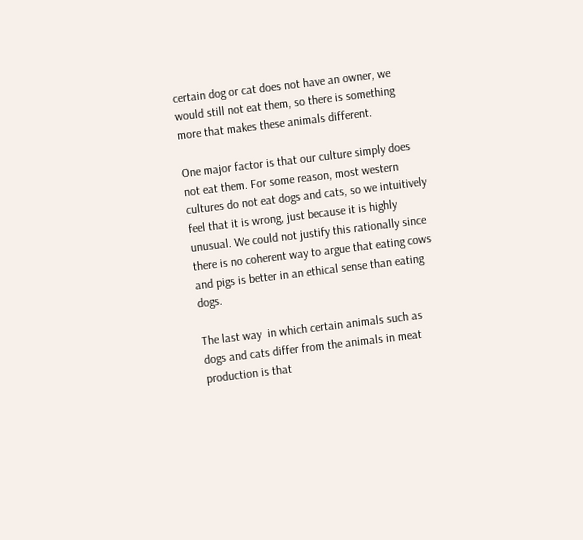certain dog or cat does not have an owner, we would still not eat them, so there is something more that makes these animals different.

One major factor is that our culture simply does not eat them. For some reason, most western cultures do not eat dogs and cats, so we intuitively feel that it is wrong, just because it is highly unusual. We could not justify this rationally since there is no coherent way to argue that eating cows and pigs is better in an ethical sense than eating dogs.

The last way  in which certain animals such as dogs and cats differ from the animals in meat production is that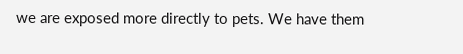we are exposed more directly to pets. We have them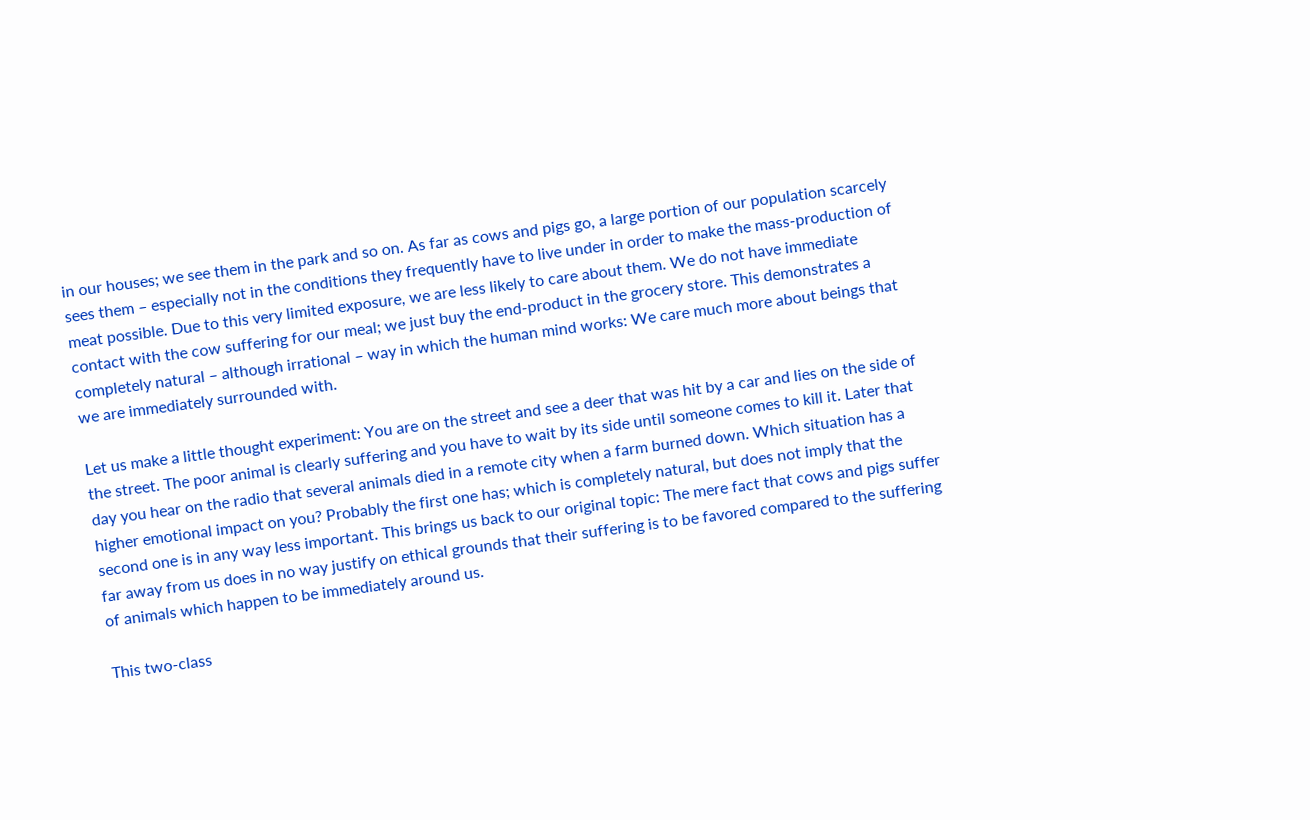in our houses; we see them in the park and so on. As far as cows and pigs go, a large portion of our population scarcely sees them – especially not in the conditions they frequently have to live under in order to make the mass-production of meat possible. Due to this very limited exposure, we are less likely to care about them. We do not have immediate contact with the cow suffering for our meal; we just buy the end-product in the grocery store. This demonstrates a completely natural – although irrational – way in which the human mind works: We care much more about beings that we are immediately surrounded with.

Let us make a little thought experiment: You are on the street and see a deer that was hit by a car and lies on the side of the street. The poor animal is clearly suffering and you have to wait by its side until someone comes to kill it. Later that day you hear on the radio that several animals died in a remote city when a farm burned down. Which situation has a higher emotional impact on you? Probably the first one has; which is completely natural, but does not imply that the second one is in any way less important. This brings us back to our original topic: The mere fact that cows and pigs suffer far away from us does in no way justify on ethical grounds that their suffering is to be favored compared to the suffering of animals which happen to be immediately around us.

This two-class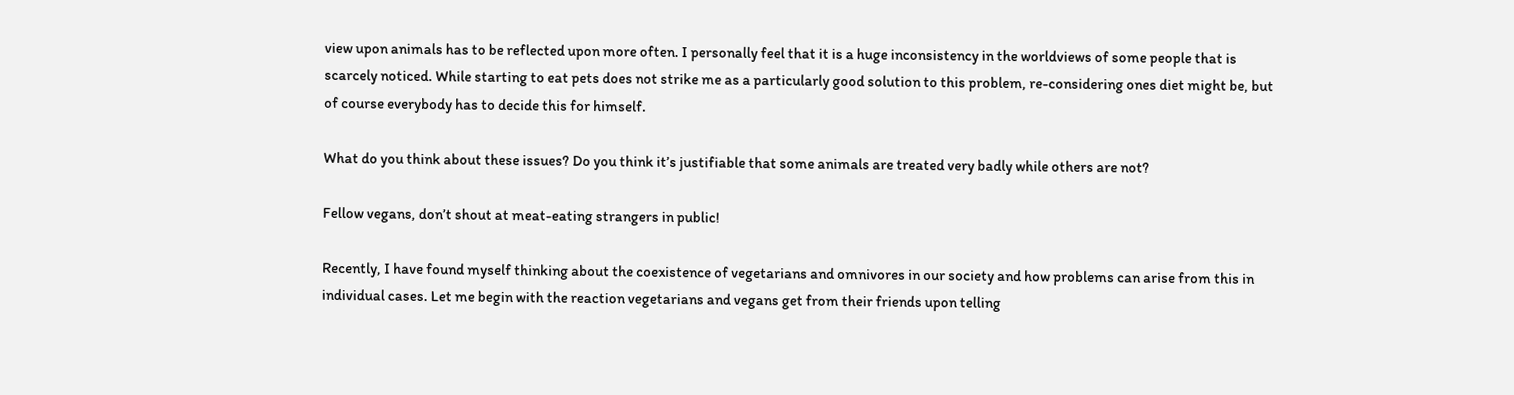view upon animals has to be reflected upon more often. I personally feel that it is a huge inconsistency in the worldviews of some people that is scarcely noticed. While starting to eat pets does not strike me as a particularly good solution to this problem, re-considering ones diet might be, but of course everybody has to decide this for himself.

What do you think about these issues? Do you think it’s justifiable that some animals are treated very badly while others are not?

Fellow vegans, don’t shout at meat-eating strangers in public!

Recently, I have found myself thinking about the coexistence of vegetarians and omnivores in our society and how problems can arise from this in individual cases. Let me begin with the reaction vegetarians and vegans get from their friends upon telling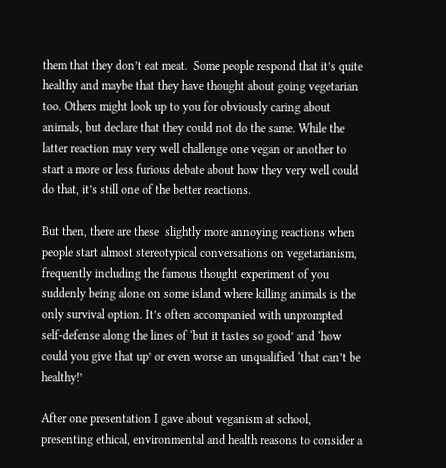them that they don’t eat meat.  Some people respond that it’s quite healthy and maybe that they have thought about going vegetarian too. Others might look up to you for obviously caring about animals, but declare that they could not do the same. While the latter reaction may very well challenge one vegan or another to start a more or less furious debate about how they very well could do that, it’s still one of the better reactions.

But then, there are these  slightly more annoying reactions when people start almost stereotypical conversations on vegetarianism, frequently including the famous thought experiment of you suddenly being alone on some island where killing animals is the only survival option. It’s often accompanied with unprompted self-defense along the lines of ‘but it tastes so good’ and ‘how could you give that up’ or even worse an unqualified ‘that can’t be healthy!’

After one presentation I gave about veganism at school, presenting ethical, environmental and health reasons to consider a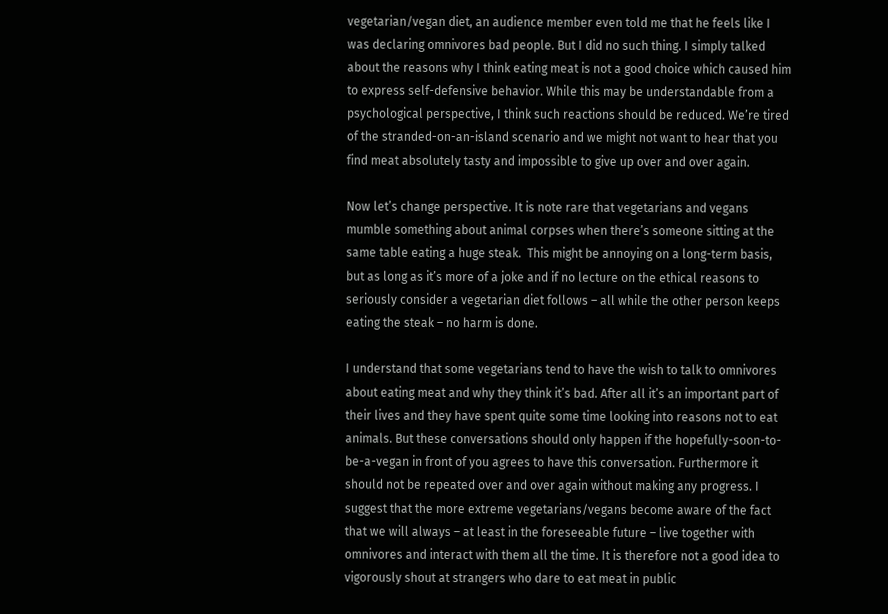vegetarian/vegan diet, an audience member even told me that he feels like I was declaring omnivores bad people. But I did no such thing. I simply talked about the reasons why I think eating meat is not a good choice which caused him to express self-defensive behavior. While this may be understandable from a psychological perspective, I think such reactions should be reduced. We’re tired of the stranded-on-an-island scenario and we might not want to hear that you find meat absolutely tasty and impossible to give up over and over again.

Now let’s change perspective. It is note rare that vegetarians and vegans mumble something about animal corpses when there’s someone sitting at the same table eating a huge steak.  This might be annoying on a long-term basis, but as long as it’s more of a joke and if no lecture on the ethical reasons to seriously consider a vegetarian diet follows – all while the other person keeps eating the steak – no harm is done.

I understand that some vegetarians tend to have the wish to talk to omnivores about eating meat and why they think it’s bad. After all it’s an important part of their lives and they have spent quite some time looking into reasons not to eat animals. But these conversations should only happen if the hopefully-soon-to-be-a-vegan in front of you agrees to have this conversation. Furthermore it should not be repeated over and over again without making any progress. I suggest that the more extreme vegetarians/vegans become aware of the fact that we will always – at least in the foreseeable future – live together with omnivores and interact with them all the time. It is therefore not a good idea to vigorously shout at strangers who dare to eat meat in public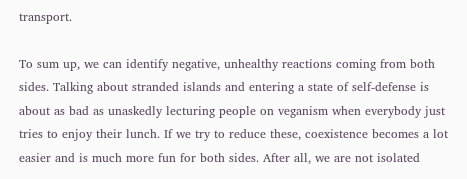transport.

To sum up, we can identify negative, unhealthy reactions coming from both sides. Talking about stranded islands and entering a state of self-defense is about as bad as unaskedly lecturing people on veganism when everybody just tries to enjoy their lunch. If we try to reduce these, coexistence becomes a lot easier and is much more fun for both sides. After all, we are not isolated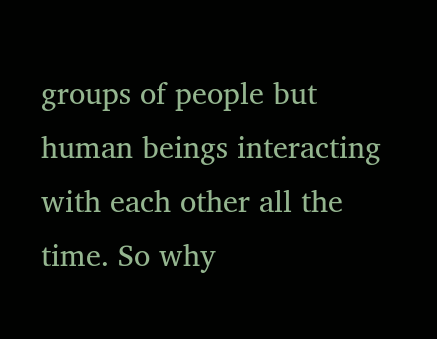groups of people but human beings interacting with each other all the time. So why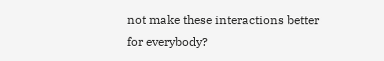not make these interactions better for everybody?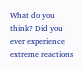What do you think? Did you ever experience extreme reactions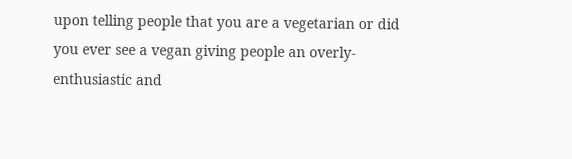upon telling people that you are a vegetarian or did you ever see a vegan giving people an overly-enthusiastic and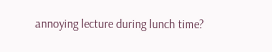annoying lecture during lunch time?